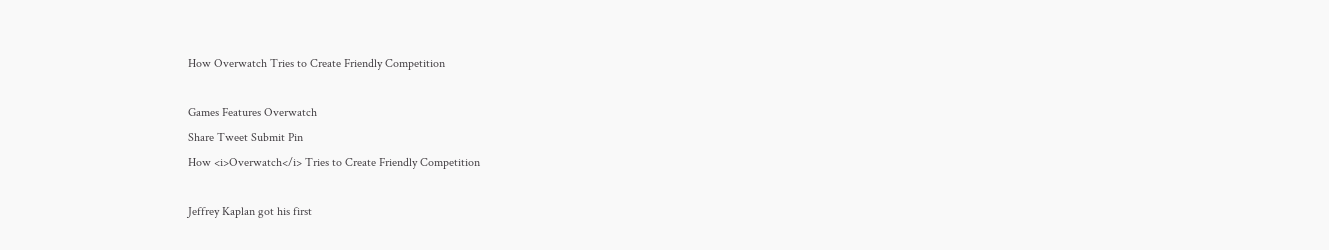How Overwatch Tries to Create Friendly Competition

Games Features Overwatch
Share Tweet Submit Pin
How <i>Overwatch</i> Tries to Create Friendly Competition

Jeffrey Kaplan got his first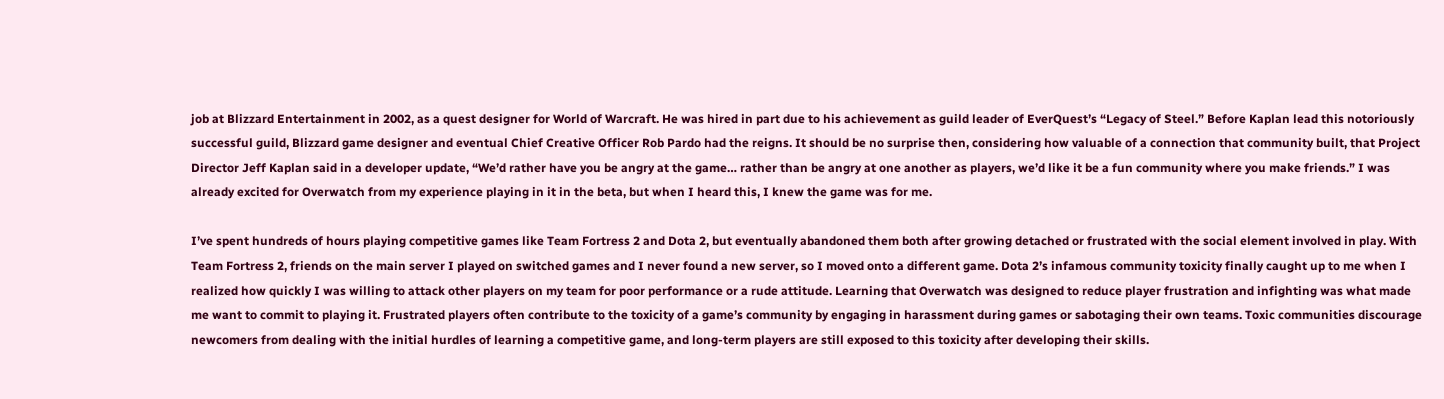job at Blizzard Entertainment in 2002, as a quest designer for World of Warcraft. He was hired in part due to his achievement as guild leader of EverQuest’s “Legacy of Steel.” Before Kaplan lead this notoriously successful guild, Blizzard game designer and eventual Chief Creative Officer Rob Pardo had the reigns. It should be no surprise then, considering how valuable of a connection that community built, that Project Director Jeff Kaplan said in a developer update, “We’d rather have you be angry at the game… rather than be angry at one another as players, we’d like it be a fun community where you make friends.” I was already excited for Overwatch from my experience playing in it in the beta, but when I heard this, I knew the game was for me.

I’ve spent hundreds of hours playing competitive games like Team Fortress 2 and Dota 2, but eventually abandoned them both after growing detached or frustrated with the social element involved in play. With Team Fortress 2, friends on the main server I played on switched games and I never found a new server, so I moved onto a different game. Dota 2’s infamous community toxicity finally caught up to me when I realized how quickly I was willing to attack other players on my team for poor performance or a rude attitude. Learning that Overwatch was designed to reduce player frustration and infighting was what made me want to commit to playing it. Frustrated players often contribute to the toxicity of a game’s community by engaging in harassment during games or sabotaging their own teams. Toxic communities discourage newcomers from dealing with the initial hurdles of learning a competitive game, and long-term players are still exposed to this toxicity after developing their skills.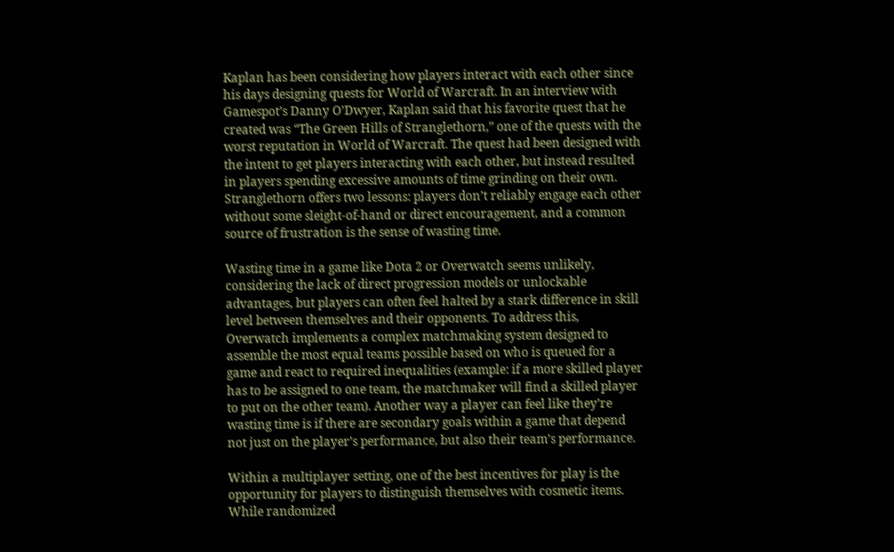Kaplan has been considering how players interact with each other since his days designing quests for World of Warcraft. In an interview with Gamespot’s Danny O’Dwyer, Kaplan said that his favorite quest that he created was “The Green Hills of Stranglethorn,” one of the quests with the worst reputation in World of Warcraft. The quest had been designed with the intent to get players interacting with each other, but instead resulted in players spending excessive amounts of time grinding on their own. Stranglethorn offers two lessons: players don’t reliably engage each other without some sleight-of-hand or direct encouragement, and a common source of frustration is the sense of wasting time.

Wasting time in a game like Dota 2 or Overwatch seems unlikely, considering the lack of direct progression models or unlockable advantages, but players can often feel halted by a stark difference in skill level between themselves and their opponents. To address this, Overwatch implements a complex matchmaking system designed to assemble the most equal teams possible based on who is queued for a game and react to required inequalities (example: if a more skilled player has to be assigned to one team, the matchmaker will find a skilled player to put on the other team). Another way a player can feel like they’re wasting time is if there are secondary goals within a game that depend not just on the player’s performance, but also their team’s performance.

Within a multiplayer setting, one of the best incentives for play is the opportunity for players to distinguish themselves with cosmetic items. While randomized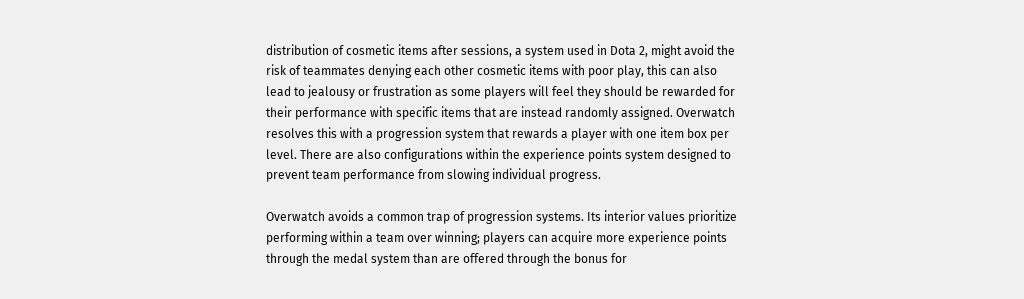distribution of cosmetic items after sessions, a system used in Dota 2, might avoid the risk of teammates denying each other cosmetic items with poor play, this can also lead to jealousy or frustration as some players will feel they should be rewarded for their performance with specific items that are instead randomly assigned. Overwatch resolves this with a progression system that rewards a player with one item box per level. There are also configurations within the experience points system designed to prevent team performance from slowing individual progress.

Overwatch avoids a common trap of progression systems. Its interior values prioritize performing within a team over winning; players can acquire more experience points through the medal system than are offered through the bonus for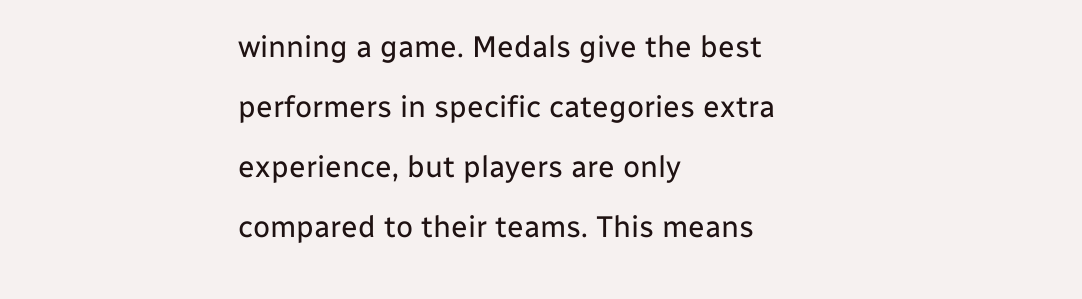winning a game. Medals give the best performers in specific categories extra experience, but players are only compared to their teams. This means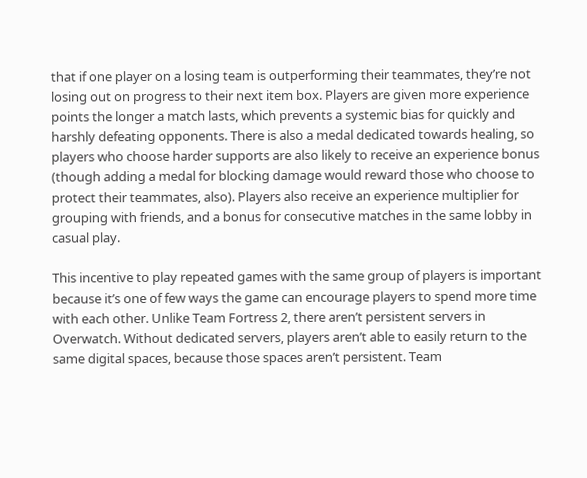that if one player on a losing team is outperforming their teammates, they’re not losing out on progress to their next item box. Players are given more experience points the longer a match lasts, which prevents a systemic bias for quickly and harshly defeating opponents. There is also a medal dedicated towards healing, so players who choose harder supports are also likely to receive an experience bonus (though adding a medal for blocking damage would reward those who choose to protect their teammates, also). Players also receive an experience multiplier for grouping with friends, and a bonus for consecutive matches in the same lobby in casual play.

This incentive to play repeated games with the same group of players is important because it’s one of few ways the game can encourage players to spend more time with each other. Unlike Team Fortress 2, there aren’t persistent servers in Overwatch. Without dedicated servers, players aren’t able to easily return to the same digital spaces, because those spaces aren’t persistent. Team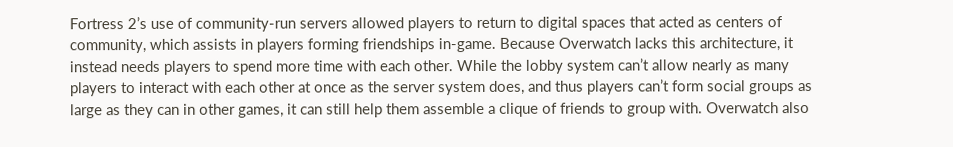Fortress 2’s use of community-run servers allowed players to return to digital spaces that acted as centers of community, which assists in players forming friendships in-game. Because Overwatch lacks this architecture, it instead needs players to spend more time with each other. While the lobby system can’t allow nearly as many players to interact with each other at once as the server system does, and thus players can’t form social groups as large as they can in other games, it can still help them assemble a clique of friends to group with. Overwatch also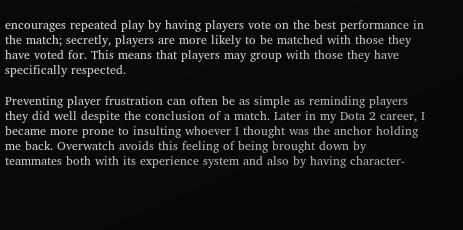encourages repeated play by having players vote on the best performance in the match; secretly, players are more likely to be matched with those they have voted for. This means that players may group with those they have specifically respected.

Preventing player frustration can often be as simple as reminding players they did well despite the conclusion of a match. Later in my Dota 2 career, I became more prone to insulting whoever I thought was the anchor holding me back. Overwatch avoids this feeling of being brought down by teammates both with its experience system and also by having character-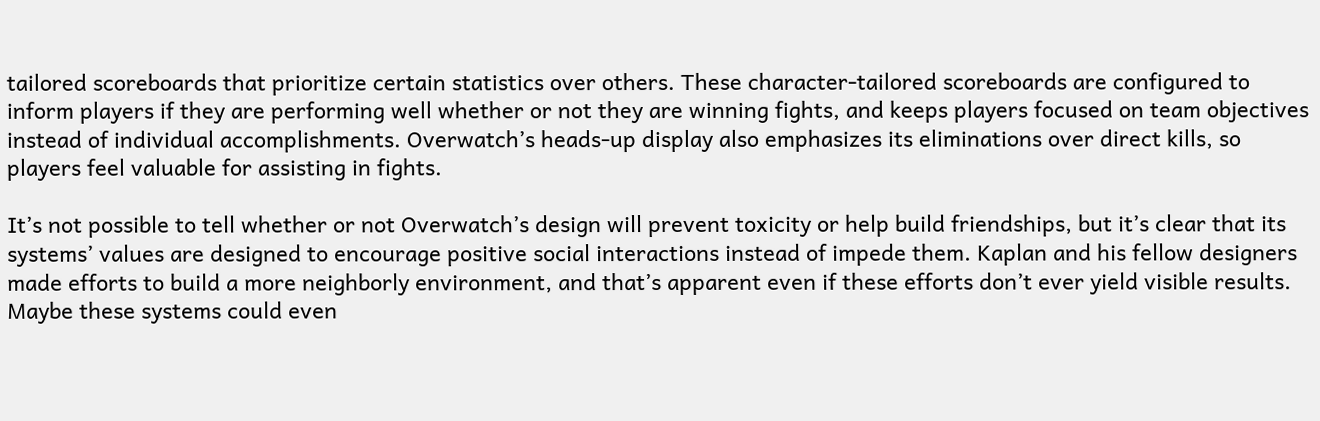tailored scoreboards that prioritize certain statistics over others. These character-tailored scoreboards are configured to inform players if they are performing well whether or not they are winning fights, and keeps players focused on team objectives instead of individual accomplishments. Overwatch’s heads-up display also emphasizes its eliminations over direct kills, so players feel valuable for assisting in fights.

It’s not possible to tell whether or not Overwatch’s design will prevent toxicity or help build friendships, but it’s clear that its systems’ values are designed to encourage positive social interactions instead of impede them. Kaplan and his fellow designers made efforts to build a more neighborly environment, and that’s apparent even if these efforts don’t ever yield visible results. Maybe these systems could even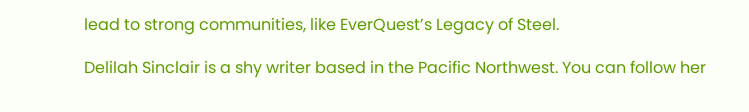lead to strong communities, like EverQuest’s Legacy of Steel.

Delilah Sinclair is a shy writer based in the Pacific Northwest. You can follow her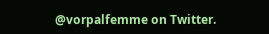@vorpalfemme on Twitter.